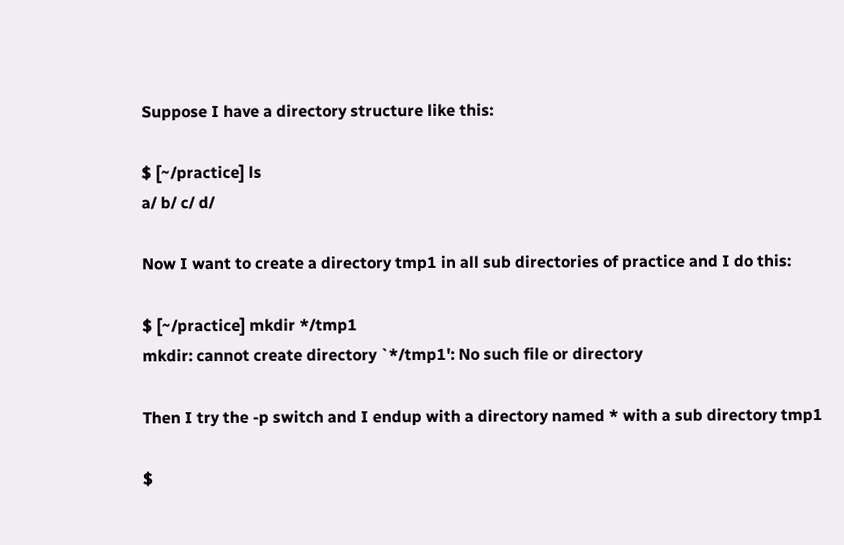Suppose I have a directory structure like this:

$ [~/practice] ls
a/ b/ c/ d/

Now I want to create a directory tmp1 in all sub directories of practice and I do this:

$ [~/practice] mkdir */tmp1
mkdir: cannot create directory `*/tmp1': No such file or directory

Then I try the -p switch and I endup with a directory named * with a sub directory tmp1

$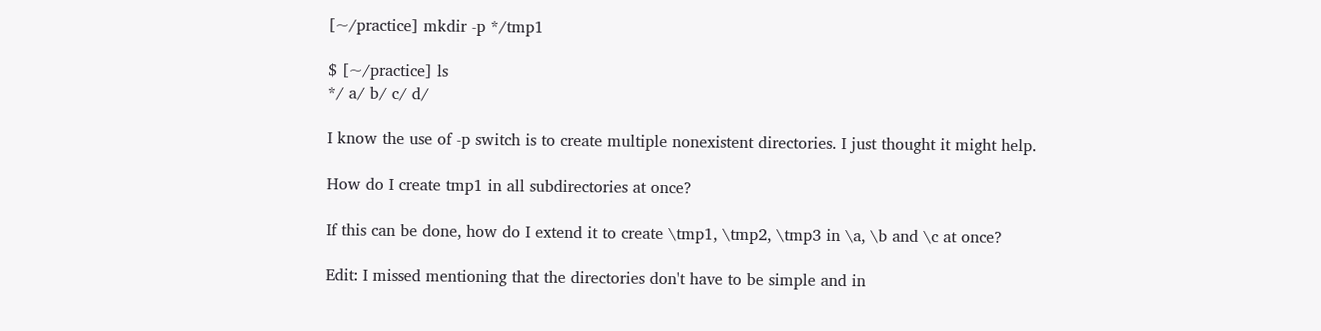[~/practice] mkdir -p */tmp1

$ [~/practice] ls
*/ a/ b/ c/ d/

I know the use of -p switch is to create multiple nonexistent directories. I just thought it might help.

How do I create tmp1 in all subdirectories at once?

If this can be done, how do I extend it to create \tmp1, \tmp2, \tmp3 in \a, \b and \c at once?

Edit: I missed mentioning that the directories don't have to be simple and in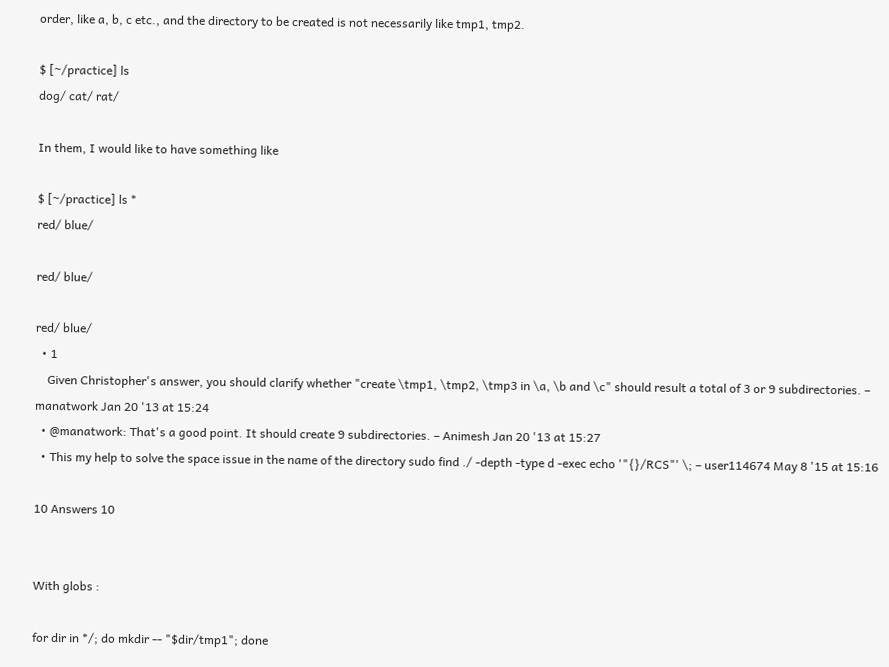order, like a, b, c etc., and the directory to be created is not necessarily like tmp1, tmp2.

$ [~/practice] ls
dog/ cat/ rat/

In them, I would like to have something like

$ [~/practice] ls *
red/ blue/

red/ blue/

red/ blue/
  • 1
    Given Christopher's answer, you should clarify whether "create \tmp1, \tmp2, \tmp3 in \a, \b and \c" should result a total of 3 or 9 subdirectories. – manatwork Jan 20 '13 at 15:24
  • @manatwork: That's a good point. It should create 9 subdirectories. – Animesh Jan 20 '13 at 15:27
  • This my help to solve the space issue in the name of the directory sudo find ./ -depth -type d -exec echo '"{}/RCS"' \; – user114674 May 8 '15 at 15:16

10 Answers 10


With globs :

for dir in */; do mkdir -- "$dir/tmp1"; done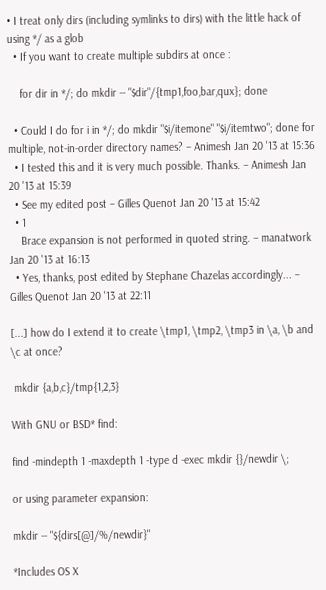• I treat only dirs (including symlinks to dirs) with the little hack of using */ as a glob
  • If you want to create multiple subdirs at once :

    for dir in */; do mkdir -- "$dir"/{tmp1,foo,bar,qux}; done

  • Could I do for i in */; do mkdir "$i/itemone" "$i/itemtwo"; done for multiple, not-in-order directory names? – Animesh Jan 20 '13 at 15:36
  • I tested this and it is very much possible. Thanks. – Animesh Jan 20 '13 at 15:39
  • See my edited post – Gilles Quenot Jan 20 '13 at 15:42
  • 1
    Brace expansion is not performed in quoted string. – manatwork Jan 20 '13 at 16:13
  • Yes, thanks, post edited by Stephane Chazelas accordingly... – Gilles Quenot Jan 20 '13 at 22:11

[...] how do I extend it to create \tmp1, \tmp2, \tmp3 in \a, \b and \c at once?

 mkdir {a,b,c}/tmp{1,2,3}

With GNU or BSD* find:

find -mindepth 1 -maxdepth 1 -type d -exec mkdir {}/newdir \;

or using parameter expansion:

mkdir -- "${dirs[@]/%/newdir}"

*Includes OS X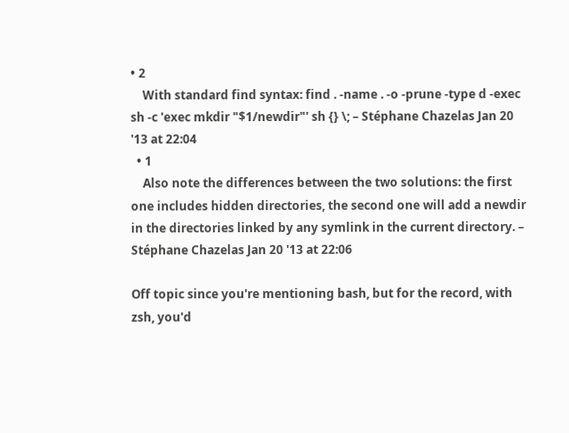• 2
    With standard find syntax: find . -name . -o -prune -type d -exec sh -c 'exec mkdir "$1/newdir"' sh {} \; – Stéphane Chazelas Jan 20 '13 at 22:04
  • 1
    Also note the differences between the two solutions: the first one includes hidden directories, the second one will add a newdir in the directories linked by any symlink in the current directory. – Stéphane Chazelas Jan 20 '13 at 22:06

Off topic since you're mentioning bash, but for the record, with zsh, you'd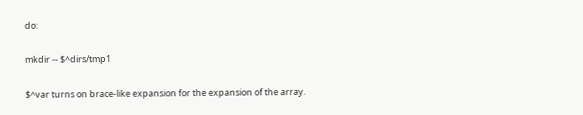do:

mkdir -- $^dirs/tmp1

$^var turns on brace-like expansion for the expansion of the array.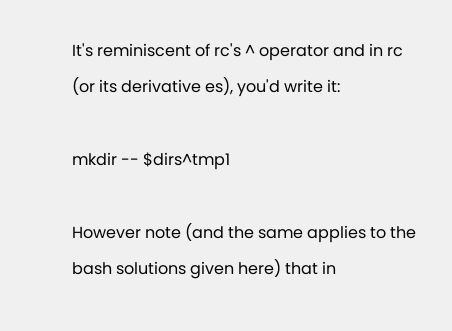It's reminiscent of rc's ^ operator and in rc (or its derivative es), you'd write it:

mkdir -- $dirs^tmp1

However note (and the same applies to the bash solutions given here) that in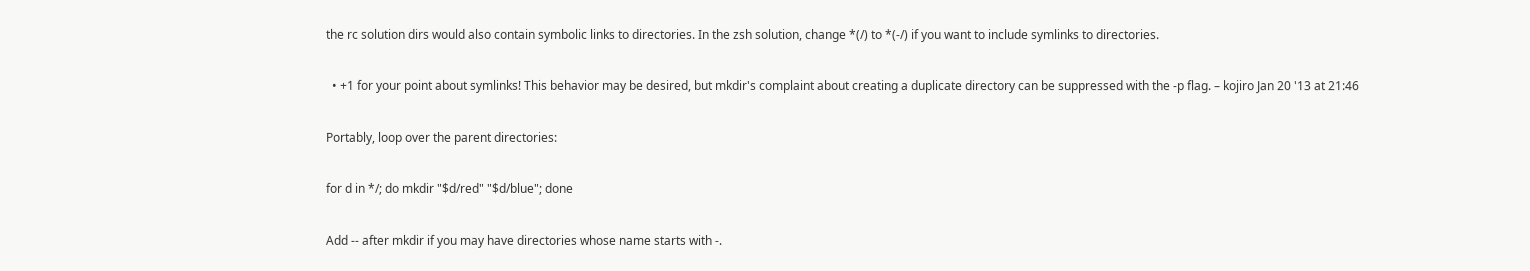the rc solution dirs would also contain symbolic links to directories. In the zsh solution, change *(/) to *(-/) if you want to include symlinks to directories.

  • +1 for your point about symlinks! This behavior may be desired, but mkdir's complaint about creating a duplicate directory can be suppressed with the -p flag. – kojiro Jan 20 '13 at 21:46

Portably, loop over the parent directories:

for d in */; do mkdir "$d/red" "$d/blue"; done

Add -- after mkdir if you may have directories whose name starts with -.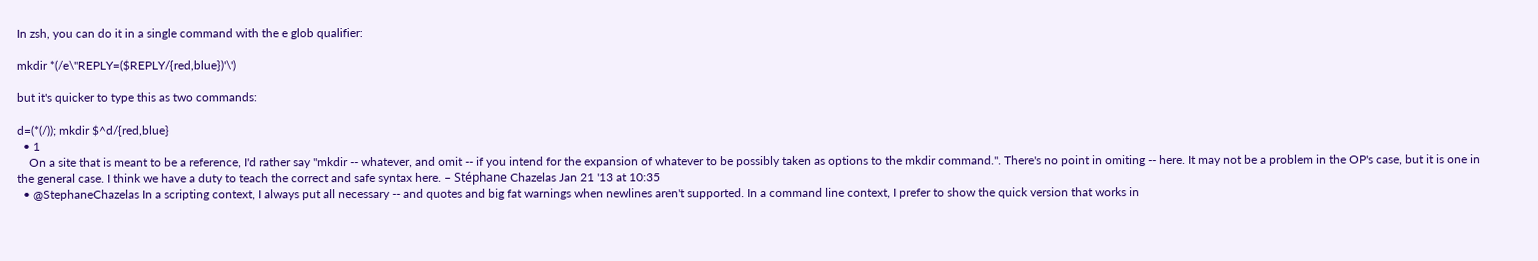In zsh, you can do it in a single command with the e glob qualifier:

mkdir *(/e\''REPLY=($REPLY/{red,blue})'\')

but it's quicker to type this as two commands:

d=(*(/)); mkdir $^d/{red,blue}
  • 1
    On a site that is meant to be a reference, I'd rather say "mkdir -- whatever, and omit -- if you intend for the expansion of whatever to be possibly taken as options to the mkdir command.". There's no point in omiting -- here. It may not be a problem in the OP's case, but it is one in the general case. I think we have a duty to teach the correct and safe syntax here. – Stéphane Chazelas Jan 21 '13 at 10:35
  • @StephaneChazelas In a scripting context, I always put all necessary -- and quotes and big fat warnings when newlines aren't supported. In a command line context, I prefer to show the quick version that works in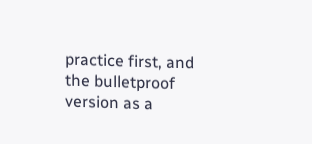practice first, and the bulletproof version as a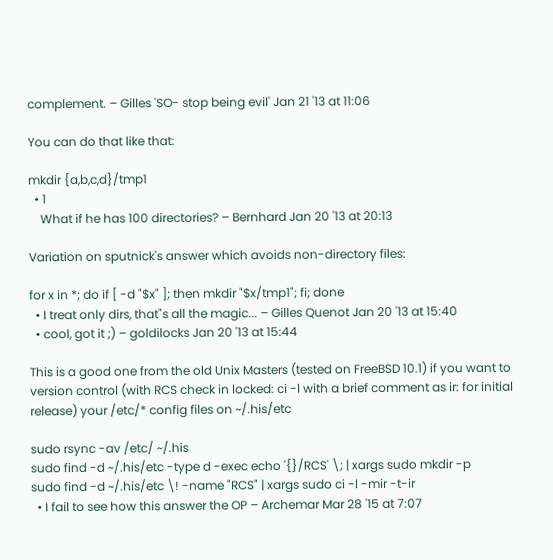complement. – Gilles 'SO- stop being evil' Jan 21 '13 at 11:06

You can do that like that:

mkdir {a,b,c,d}/tmp1
  • 1
    What if he has 100 directories? – Bernhard Jan 20 '13 at 20:13

Variation on sputnick's answer which avoids non-directory files:

for x in *; do if [ -d "$x" ]; then mkdir "$x/tmp1"; fi; done
  • I treat only dirs, that"s all the magic... – Gilles Quenot Jan 20 '13 at 15:40
  • cool, got it ;) – goldilocks Jan 20 '13 at 15:44

This is a good one from the old Unix Masters (tested on FreeBSD 10.1) if you want to version control (with RCS check in locked: ci -l with a brief comment as ir: for initial release) your /etc/* config files on ~/.his/etc

sudo rsync -av /etc/ ~/.his
sudo find -d ~/.his/etc -type d -exec echo '{}/RCS' \; | xargs sudo mkdir -p
sudo find -d ~/.his/etc \! -name "RCS" | xargs sudo ci -l -mir -t-ir
  • I fail to see how this answer the OP – Archemar Mar 28 '15 at 7:07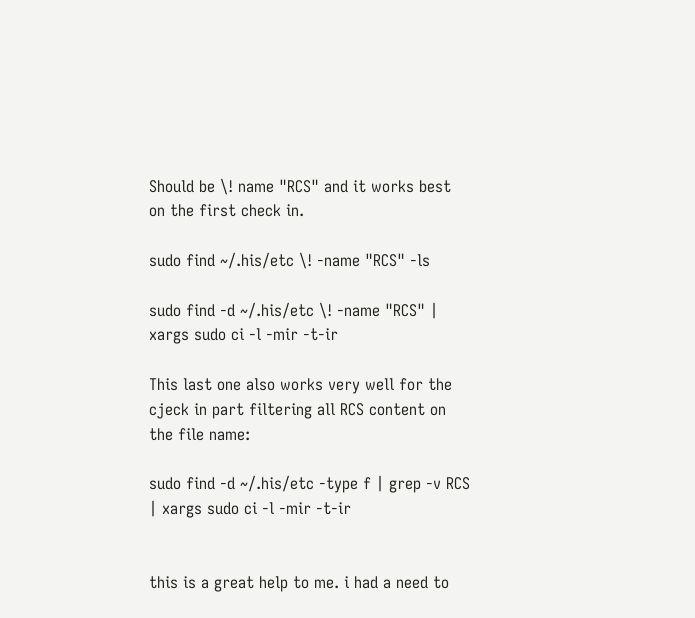Should be \! name "RCS" and it works best on the first check in.

sudo find ~/.his/etc \! -name "RCS" -ls

sudo find -d ~/.his/etc \! -name "RCS" | xargs sudo ci -l -mir -t-ir

This last one also works very well for the cjeck in part filtering all RCS content on the file name:

sudo find -d ~/.his/etc -type f | grep -v RCS | xargs sudo ci -l -mir -t-ir


this is a great help to me. i had a need to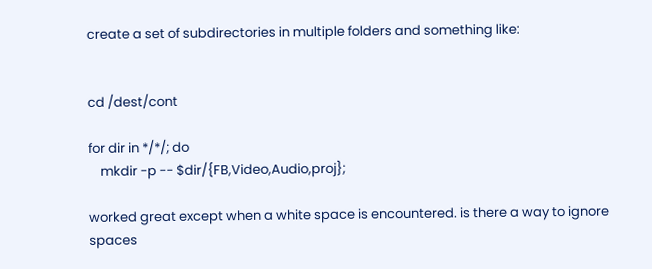create a set of subdirectories in multiple folders and something like:


cd /dest/cont

for dir in */*/; do
    mkdir -p -- $dir/{FB,Video,Audio,proj};

worked great except when a white space is encountered. is there a way to ignore spaces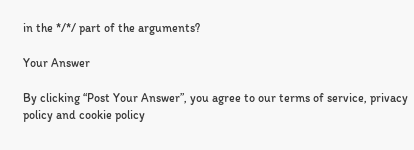in the */*/ part of the arguments?

Your Answer

By clicking “Post Your Answer”, you agree to our terms of service, privacy policy and cookie policy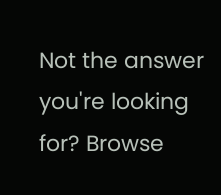Not the answer you're looking for? Browse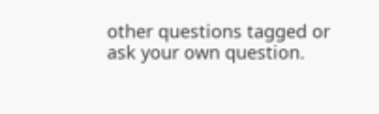other questions tagged or ask your own question.